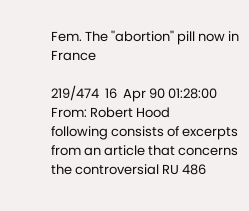Fem. The ''abortion'' pill now in France

219/474  16  Apr 90 01:28:00
From: Robert Hood
following consists of excerpts from an article that concerns
the controversial RU 486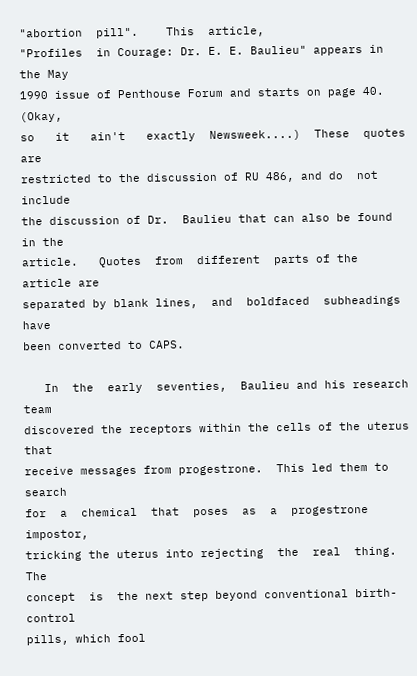"abortion  pill".    This  article,
"Profiles  in Courage: Dr. E. E. Baulieu" appears in the May
1990 issue of Penthouse Forum and starts on page 40.  (Okay,
so   it   ain't   exactly  Newsweek....)  These  quotes  are
restricted to the discussion of RU 486, and do  not  include
the discussion of Dr.  Baulieu that can also be found in the
article.   Quotes  from  different  parts of the article are
separated by blank lines,  and  boldfaced  subheadings  have
been converted to CAPS.

   In  the  early  seventies,  Baulieu and his research team
discovered the receptors within the cells of the uterus that
receive messages from progestrone.  This led them to  search
for  a  chemical  that  poses  as  a  progestrone  impostor,
tricking the uterus into rejecting  the  real  thing.    The
concept  is  the next step beyond conventional birth-control
pills, which fool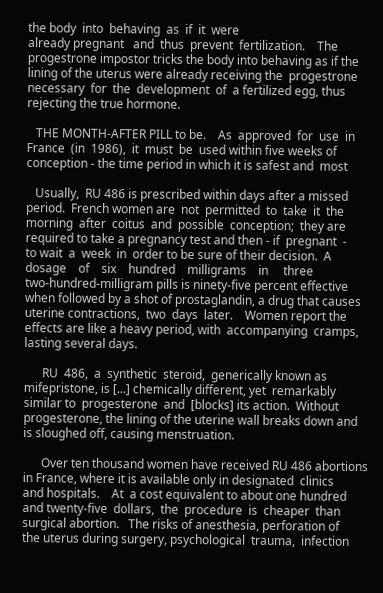the body  into  behaving  as  if  it  were
already pregnant   and  thus  prevent  fertilization.    The
progestrone impostor tricks the body into behaving as if the
lining of the uterus were already receiving the  progestrone
necessary  for  the  development  of  a fertilized egg, thus
rejecting the true hormone.

   THE MONTH-AFTER PILL to be.    As  approved  for  use  in
France  (in  1986),  it  must  be  used within five weeks of
conception - the time period in which it is safest and  most

   Usually,  RU 486 is prescribed within days after a missed
period.  French women are  not  permitted  to  take  it  the
morning  after  coitus  and  possible  conception;  they are
required to take a pregnancy test and then - if  pregnant  -
to wait  a  week  in  order to be sure of their decision.  A
dosage    of    six    hundred    milligrams    in     three
two-hundred-milligram pills is ninety-five percent effective
when followed by a shot of prostaglandin, a drug that causes
uterine contractions,  two  days  later.    Women report the
effects are like a heavy period, with  accompanying  cramps,
lasting several days.

      RU  486,  a  synthetic  steroid,  generically known as
mifepristone, is [...] chemically different, yet  remarkably
similar to  progesterone  and  [blocks] its action.  Without
progesterone, the lining of the uterine wall breaks down and
is sloughed off, causing menstruation.

      Over ten thousand women have received RU 486 abortions
in France, where it is available only in designated  clinics
and hospitals.    At  a cost equivalent to about one hundred
and twenty-five  dollars,  the  procedure  is  cheaper  than
surgical abortion.   The risks of anesthesia, perforation of
the uterus during surgery, psychological  trauma,  infection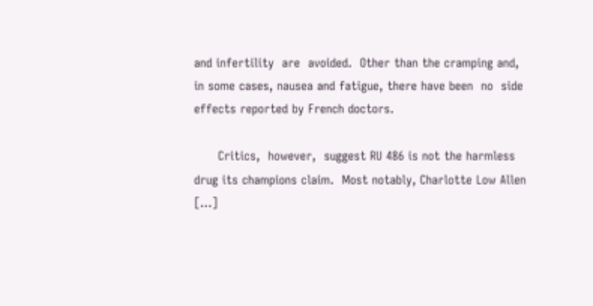and infertility  are  avoided.  Other than the cramping and,
in some cases, nausea and fatigue, there have been  no  side
effects reported by French doctors.

      Critics,  however,  suggest RU 486 is not the harmless
drug its champions claim.  Most notably, Charlotte Low Allen
[...]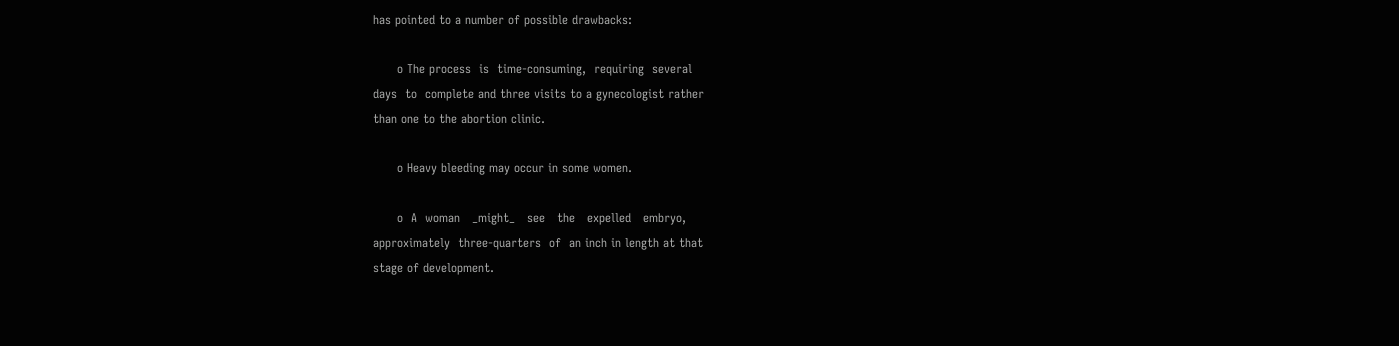has pointed to a number of possible drawbacks:

      o The process  is  time-consuming,  requiring  several
days  to  complete and three visits to a gynecologist rather
than one to the abortion clinic.

      o Heavy bleeding may occur in some women.

      o  A  woman   _might_   see   the   expelled   embryo,
approximately  three-quarters  of  an inch in length at that
stage of development.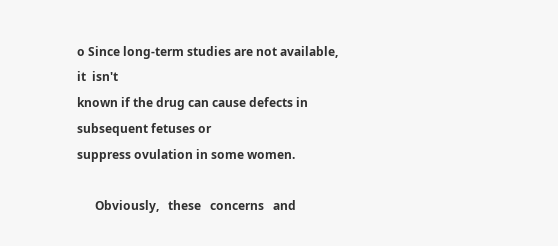o Since long-term studies are not available, it  isn't
known if the drug can cause defects in subsequent fetuses or
suppress ovulation in some women.

      Obviously,   these   concerns   and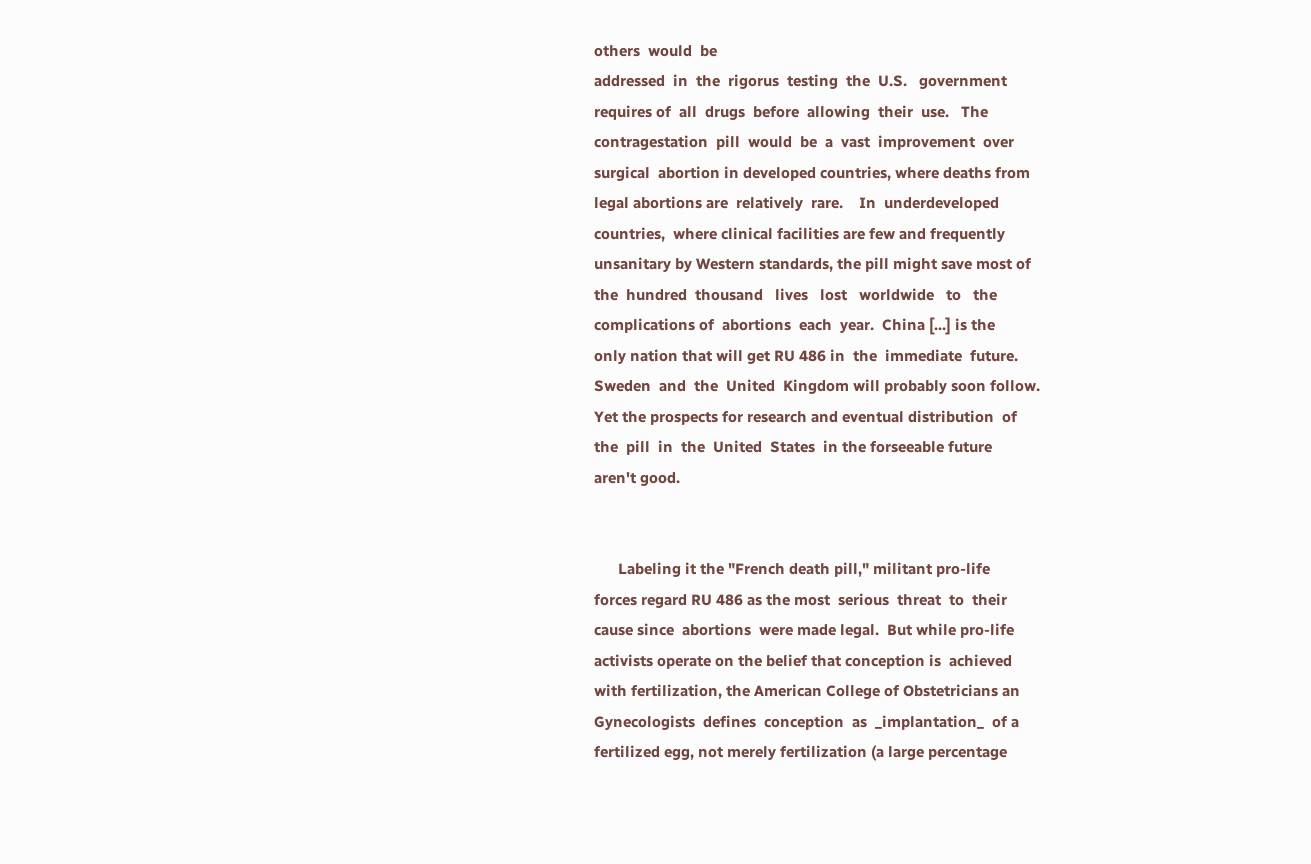others  would  be
addressed  in  the  rigorus  testing  the  U.S.   government
requires of  all  drugs  before  allowing  their  use.   The
contragestation  pill  would  be  a  vast  improvement  over
surgical  abortion in developed countries, where deaths from
legal abortions are  relatively  rare.    In  underdeveloped
countries,  where clinical facilities are few and frequently
unsanitary by Western standards, the pill might save most of
the  hundred  thousand   lives   lost   worldwide   to   the
complications of  abortions  each  year.  China [...] is the
only nation that will get RU 486 in  the  immediate  future.
Sweden  and  the  United  Kingdom will probably soon follow.
Yet the prospects for research and eventual distribution  of
the  pill  in  the  United  States  in the forseeable future
aren't good.


      Labeling it the "French death pill," militant pro-life
forces regard RU 486 as the most  serious  threat  to  their
cause since  abortions  were made legal.  But while pro-life
activists operate on the belief that conception is  achieved
with fertilization, the American College of Obstetricians an
Gynecologists  defines  conception  as  _implantation_  of a
fertilized egg, not merely fertilization (a large percentage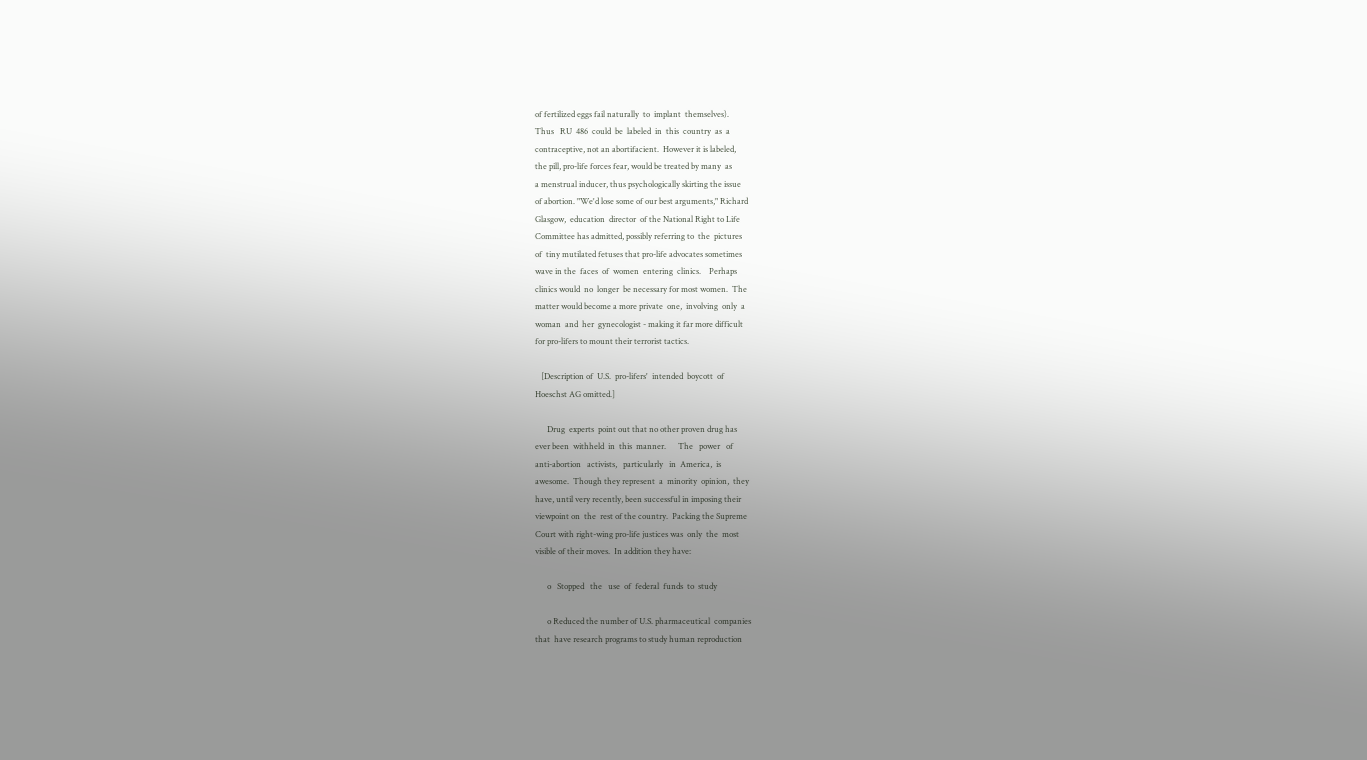of fertilized eggs fail naturally  to  implant  themselves).
Thus   RU  486  could  be  labeled  in  this  country  as  a
contraceptive, not an abortifacient.  However it is labeled,
the pill, pro-life forces fear, would be treated by many  as
a menstrual inducer, thus psychologically skirting the issue
of abortion. "We'd lose some of our best arguments," Richard
Glasgow,  education  director  of the National Right to Life
Committee has admitted, possibly referring to  the  pictures
of  tiny mutilated fetuses that pro-life advocates sometimes
wave in the  faces  of  women  entering  clinics.    Perhaps
clinics would  no  longer  be necessary for most women.  The
matter would become a more private  one,  involving  only  a
woman  and  her  gynecologist - making it far more difficult
for pro-lifers to mount their terrorist tactics.

   [Description of  U.S.  pro-lifers'  intended  boycott  of
Hoeschst AG omitted.]

      Drug  experts  point out that no other proven drug has
ever been  withheld  in  this  manner.      The   power   of
anti-abortion   activists,   particularly   in  America,  is
awesome.  Though they represent  a  minority  opinion,  they
have, until very recently, been successful in imposing their
viewpoint on  the  rest of the country.  Packing the Supreme
Court with right-wing pro-life justices was  only  the  most
visible of their moves.  In addition they have:

      o   Stopped   the   use  of  federal  funds  to  study

      o Reduced the number of U.S. pharmaceutical  companies
that  have research programs to study human reproduction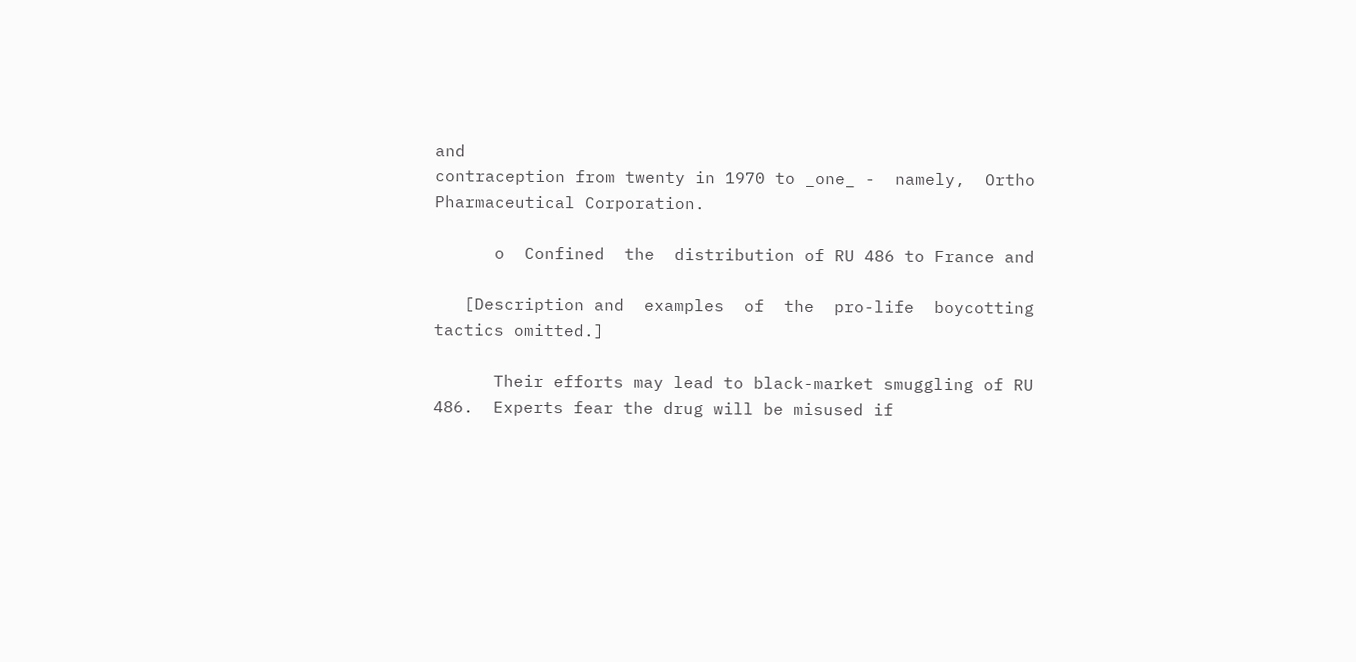and
contraception from twenty in 1970 to _one_ -  namely,  Ortho
Pharmaceutical Corporation.

      o  Confined  the  distribution of RU 486 to France and

   [Description and  examples  of  the  pro-life  boycotting
tactics omitted.]

      Their efforts may lead to black-market smuggling of RU
486.  Experts fear the drug will be misused if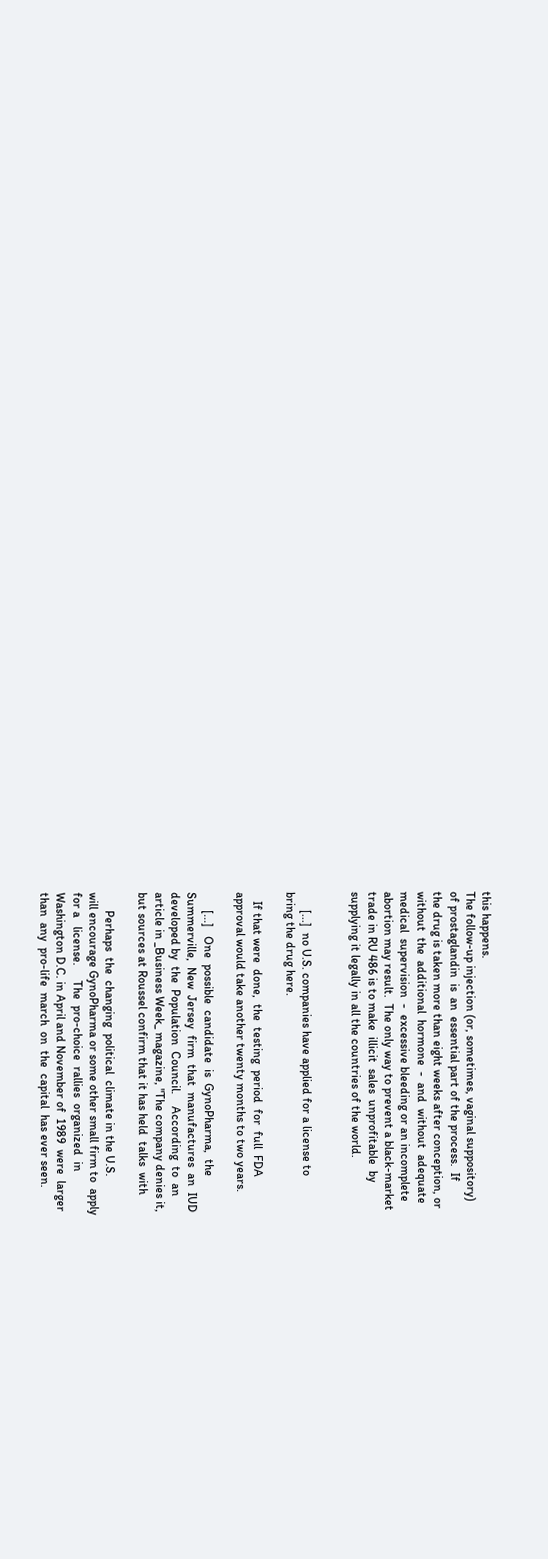this happens.
The follow-up injection (or, sometimes, vaginal suppository)
of prostaglandin  is  an  essential part of the process.  If
the drug is taken more than eight weeks after conception, or
without  the  additional  hormone  -  and  without  adequate
medical  supervision  -  excessive bleeding or an incomplete
abortion may result.  The only way to prevent a black-market
trade in RU 486 is to make  illicit  sales  unprofitable  by
supplying it legally in all the countries of the world.


      [...]  no U.S. companies have applied for a license to
bring the drug here.

   If that were  done,  the  testing  period  for  full  FDA
approval would take another twenty months to two years.

      [...]   One  possible  candidate  is  GynoPharma,  the
Summerville,  New  Jersey  firm  that  manufactures  an  IUD
developed by  the  Population  Council.    According  to  an
article in _Business Week_ magazine, "The company denies it,
but sources at Roussel confirm that it has held  talks  with

      Perhaps  the  changing  political  climate in the U.S.
will encourage GynoPharma or some other small firm to  apply
for a   license.     The  pro-choice  rallies  organized  in
Washington D.C. in April and November of  1989  were  larger
than  any  pro-life  march  on  the  capital  has ever seen.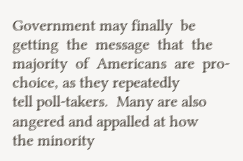Government may finally  be  getting  the  message  that  the
majority  of  Americans  are  pro-choice, as they repeatedly
tell poll-takers.  Many are also angered and appalled at how
the minority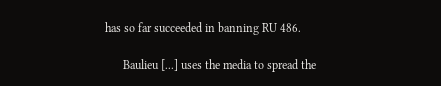has so far succeeded in banning RU 486.

      Baulieu [...] uses the media to spread the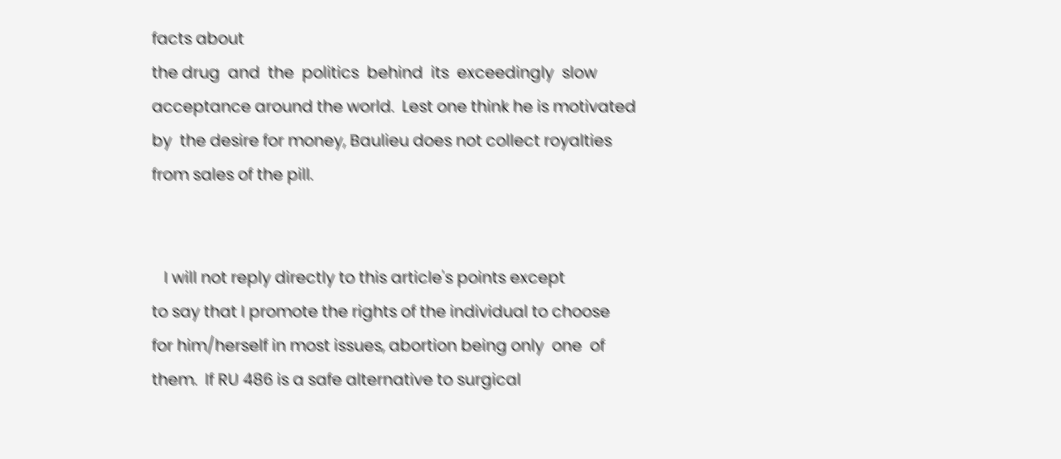facts about
the drug  and  the  politics  behind  its  exceedingly  slow
acceptance around the world.  Lest one think he is motivated
by  the desire for money, Baulieu does not collect royalties
from sales of the pill.


   I will not reply directly to this article's points except
to say that I promote the rights of the individual to choose
for him/herself in most issues, abortion being only  one  of
them.  If RU 486 is a safe alternative to surgical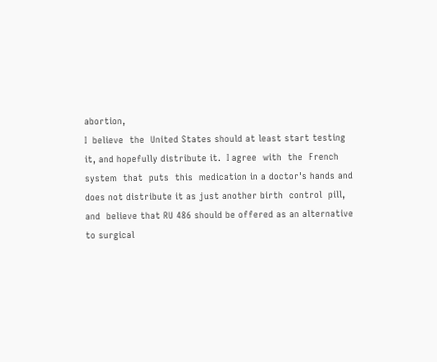abortion,
I  believe  the  United States should at least start testing
it, and hopefully distribute it.  I agree  with  the  French
system  that  puts  this  medication in a doctor's hands and
does not distribute it as just another birth  control  pill,
and  believe that RU 486 should be offered as an alternative
to surgical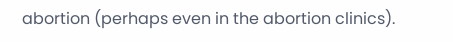abortion (perhaps even in the abortion clinics).